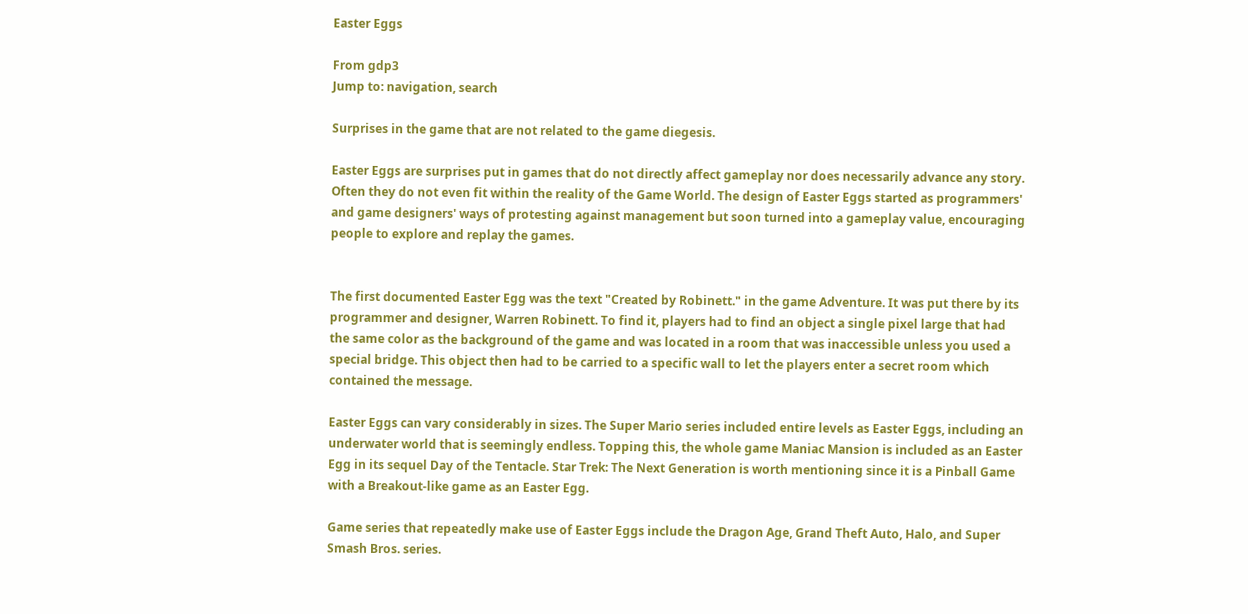Easter Eggs

From gdp3
Jump to: navigation, search

Surprises in the game that are not related to the game diegesis.

Easter Eggs are surprises put in games that do not directly affect gameplay nor does necessarily advance any story. Often they do not even fit within the reality of the Game World. The design of Easter Eggs started as programmers' and game designers' ways of protesting against management but soon turned into a gameplay value, encouraging people to explore and replay the games.


The first documented Easter Egg was the text "Created by Robinett." in the game Adventure. It was put there by its programmer and designer, Warren Robinett. To find it, players had to find an object a single pixel large that had the same color as the background of the game and was located in a room that was inaccessible unless you used a special bridge. This object then had to be carried to a specific wall to let the players enter a secret room which contained the message.

Easter Eggs can vary considerably in sizes. The Super Mario series included entire levels as Easter Eggs, including an underwater world that is seemingly endless. Topping this, the whole game Maniac Mansion is included as an Easter Egg in its sequel Day of the Tentacle. Star Trek: The Next Generation is worth mentioning since it is a Pinball Game with a Breakout-like game as an Easter Egg.

Game series that repeatedly make use of Easter Eggs include the Dragon Age, Grand Theft Auto, Halo, and Super Smash Bros. series.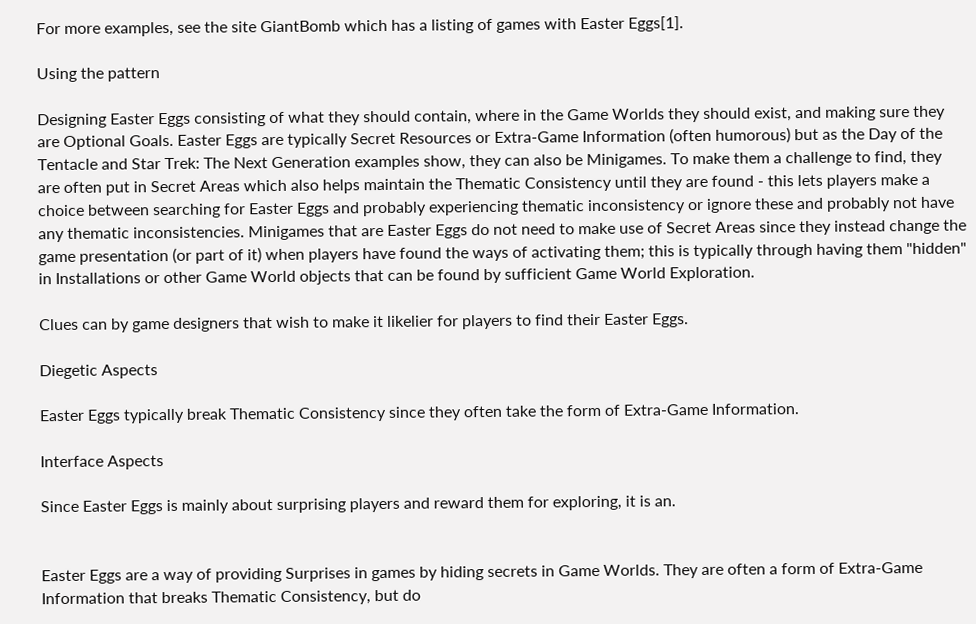For more examples, see the site GiantBomb which has a listing of games with Easter Eggs[1].

Using the pattern

Designing Easter Eggs consisting of what they should contain, where in the Game Worlds they should exist, and making sure they are Optional Goals. Easter Eggs are typically Secret Resources or Extra-Game Information (often humorous) but as the Day of the Tentacle and Star Trek: The Next Generation examples show, they can also be Minigames. To make them a challenge to find, they are often put in Secret Areas which also helps maintain the Thematic Consistency until they are found - this lets players make a choice between searching for Easter Eggs and probably experiencing thematic inconsistency or ignore these and probably not have any thematic inconsistencies. Minigames that are Easter Eggs do not need to make use of Secret Areas since they instead change the game presentation (or part of it) when players have found the ways of activating them; this is typically through having them "hidden" in Installations or other Game World objects that can be found by sufficient Game World Exploration.

Clues can by game designers that wish to make it likelier for players to find their Easter Eggs.

Diegetic Aspects

Easter Eggs typically break Thematic Consistency since they often take the form of Extra-Game Information.

Interface Aspects

Since Easter Eggs is mainly about surprising players and reward them for exploring, it is an.


Easter Eggs are a way of providing Surprises in games by hiding secrets in Game Worlds. They are often a form of Extra-Game Information that breaks Thematic Consistency, but do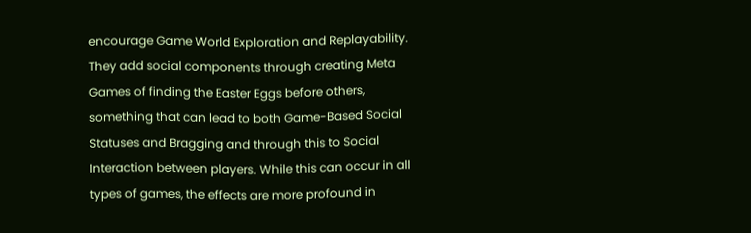encourage Game World Exploration and Replayability. They add social components through creating Meta Games of finding the Easter Eggs before others, something that can lead to both Game-Based Social Statuses and Bragging and through this to Social Interaction between players. While this can occur in all types of games, the effects are more profound in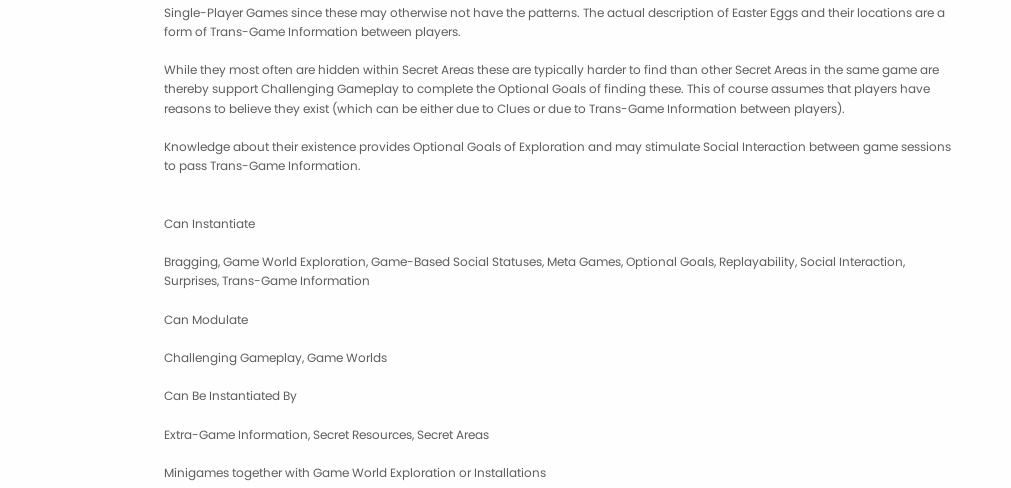Single-Player Games since these may otherwise not have the patterns. The actual description of Easter Eggs and their locations are a form of Trans-Game Information between players.

While they most often are hidden within Secret Areas these are typically harder to find than other Secret Areas in the same game are thereby support Challenging Gameplay to complete the Optional Goals of finding these. This of course assumes that players have reasons to believe they exist (which can be either due to Clues or due to Trans-Game Information between players).

Knowledge about their existence provides Optional Goals of Exploration and may stimulate Social Interaction between game sessions to pass Trans-Game Information.


Can Instantiate

Bragging, Game World Exploration, Game-Based Social Statuses, Meta Games, Optional Goals, Replayability, Social Interaction, Surprises, Trans-Game Information

Can Modulate

Challenging Gameplay, Game Worlds

Can Be Instantiated By

Extra-Game Information, Secret Resources, Secret Areas

Minigames together with Game World Exploration or Installations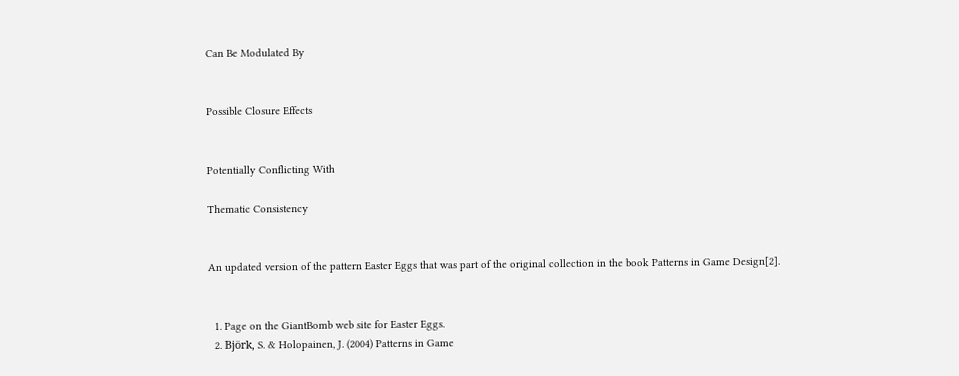Can Be Modulated By


Possible Closure Effects


Potentially Conflicting With

Thematic Consistency


An updated version of the pattern Easter Eggs that was part of the original collection in the book Patterns in Game Design[2].


  1. Page on the GiantBomb web site for Easter Eggs.
  2. Björk, S. & Holopainen, J. (2004) Patterns in Game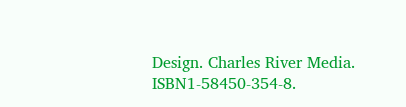Design. Charles River Media. ISBN1-58450-354-8.